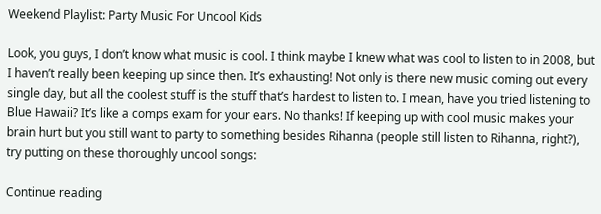Weekend Playlist: Party Music For Uncool Kids

Look, you guys, I don’t know what music is cool. I think maybe I knew what was cool to listen to in 2008, but I haven’t really been keeping up since then. It’s exhausting! Not only is there new music coming out every single day, but all the coolest stuff is the stuff that’s hardest to listen to. I mean, have you tried listening to Blue Hawaii? It’s like a comps exam for your ears. No thanks! If keeping up with cool music makes your brain hurt but you still want to party to something besides Rihanna (people still listen to Rihanna, right?), try putting on these thoroughly uncool songs:

Continue reading